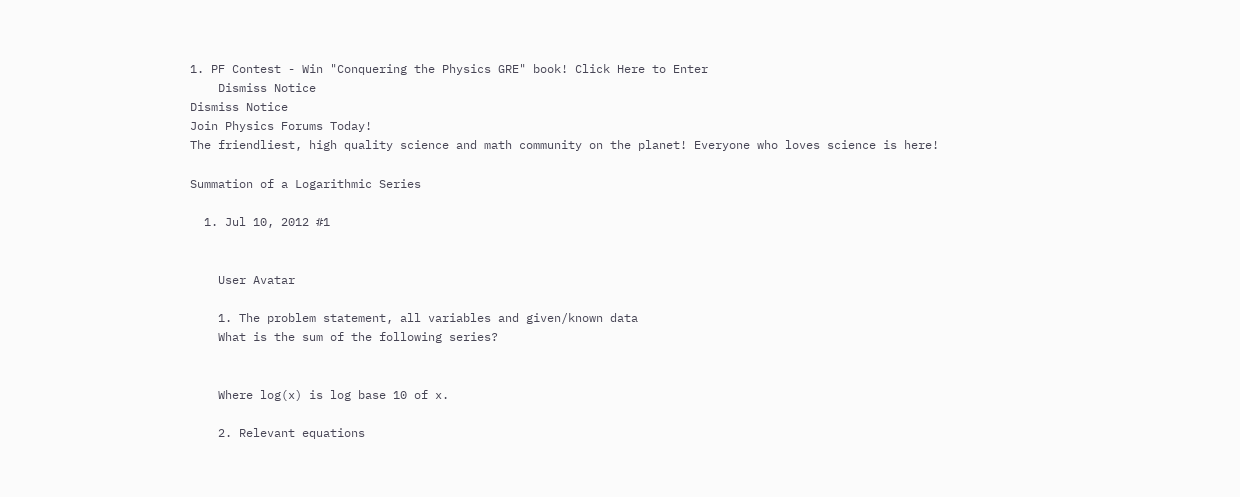1. PF Contest - Win "Conquering the Physics GRE" book! Click Here to Enter
    Dismiss Notice
Dismiss Notice
Join Physics Forums Today!
The friendliest, high quality science and math community on the planet! Everyone who loves science is here!

Summation of a Logarithmic Series

  1. Jul 10, 2012 #1


    User Avatar

    1. The problem statement, all variables and given/known data
    What is the sum of the following series?


    Where log(x) is log base 10 of x.

    2. Relevant equations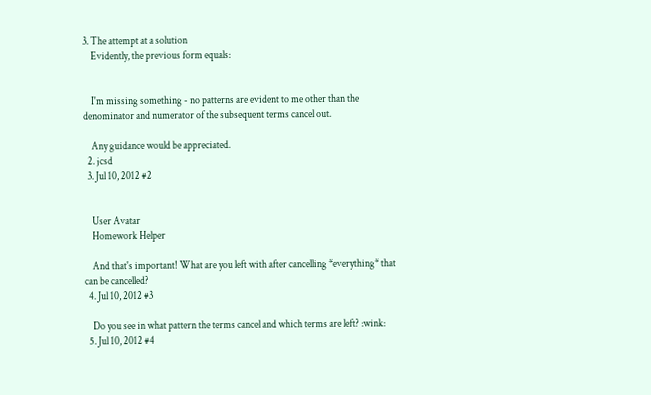3. The attempt at a solution
    Evidently, the previous form equals:


    I'm missing something - no patterns are evident to me other than the denominator and numerator of the subsequent terms cancel out.

    Any guidance would be appreciated.
  2. jcsd
  3. Jul 10, 2012 #2


    User Avatar
    Homework Helper

    And that's important! What are you left with after cancelling *everything* that can be cancelled?
  4. Jul 10, 2012 #3

    Do you see in what pattern the terms cancel and which terms are left? :wink:
  5. Jul 10, 2012 #4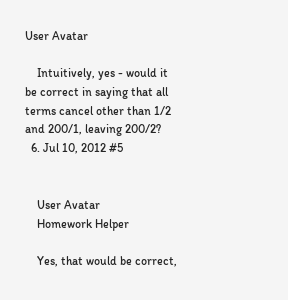User Avatar

    Intuitively, yes - would it be correct in saying that all terms cancel other than 1/2 and 200/1, leaving 200/2?
  6. Jul 10, 2012 #5


    User Avatar
    Homework Helper

    Yes, that would be correct,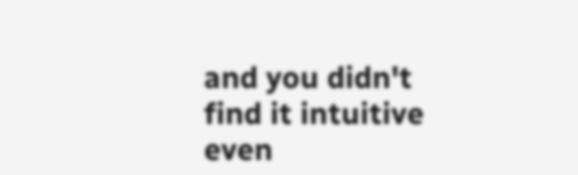and you didn't find it intuitive even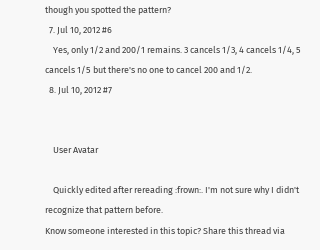though you spotted the pattern?
  7. Jul 10, 2012 #6
    Yes, only 1/2 and 200/1 remains. 3 cancels 1/3, 4 cancels 1/4, 5 cancels 1/5 but there's no one to cancel 200 and 1/2.
  8. Jul 10, 2012 #7


    User Avatar

    Quickly edited after rereading :frown:. I'm not sure why I didn't recognize that pattern before.
Know someone interested in this topic? Share this thread via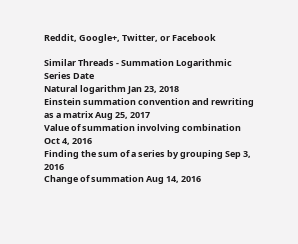Reddit, Google+, Twitter, or Facebook

Similar Threads - Summation Logarithmic Series Date
Natural logarithm Jan 23, 2018
Einstein summation convention and rewriting as a matrix Aug 25, 2017
Value of summation involving combination Oct 4, 2016
Finding the sum of a series by grouping Sep 3, 2016
Change of summation Aug 14, 2016